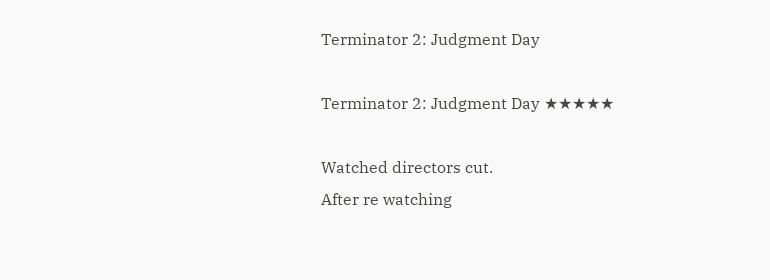Terminator 2: Judgment Day

Terminator 2: Judgment Day ★★★★★

Watched directors cut.
After re watching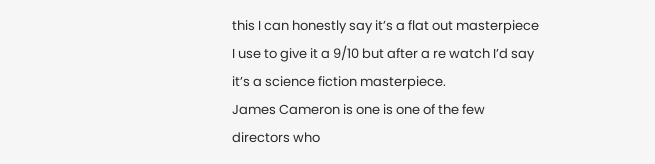this I can honestly say it’s a flat out masterpiece I use to give it a 9/10 but after a re watch I’d say it’s a science fiction masterpiece.
James Cameron is one is one of the few directors who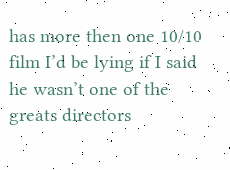has more then one 10/10 film I’d be lying if I said he wasn’t one of the greats directors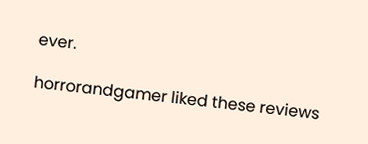ever.

horrorandgamer liked these reviews